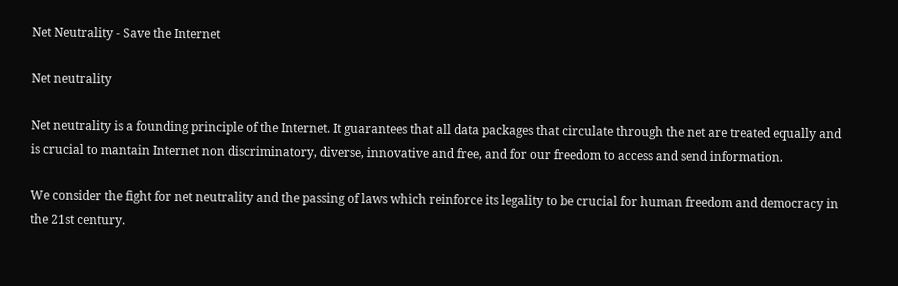Net Neutrality - Save the Internet

Net neutrality

Net neutrality is a founding principle of the Internet. It guarantees that all data packages that circulate through the net are treated equally and is crucial to mantain Internet non discriminatory, diverse, innovative and free, and for our freedom to access and send information.

We consider the fight for net neutrality and the passing of laws which reinforce its legality to be crucial for human freedom and democracy in the 21st century.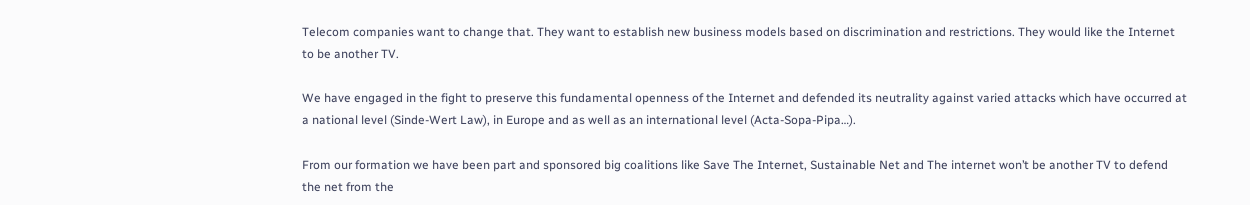Telecom companies want to change that. They want to establish new business models based on discrimination and restrictions. They would like the Internet to be another TV.

We have engaged in the fight to preserve this fundamental openness of the Internet and defended its neutrality against varied attacks which have occurred at a national level (Sinde-Wert Law), in Europe and as well as an international level (Acta-Sopa-Pipa…).

From our formation we have been part and sponsored big coalitions like Save The Internet, Sustainable Net and The internet won’t be another TV to defend the net from the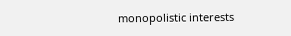monopolistic interests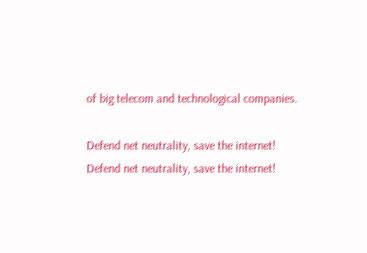of big telecom and technological companies.

Defend net neutrality, save the internet!
Defend net neutrality, save the internet!